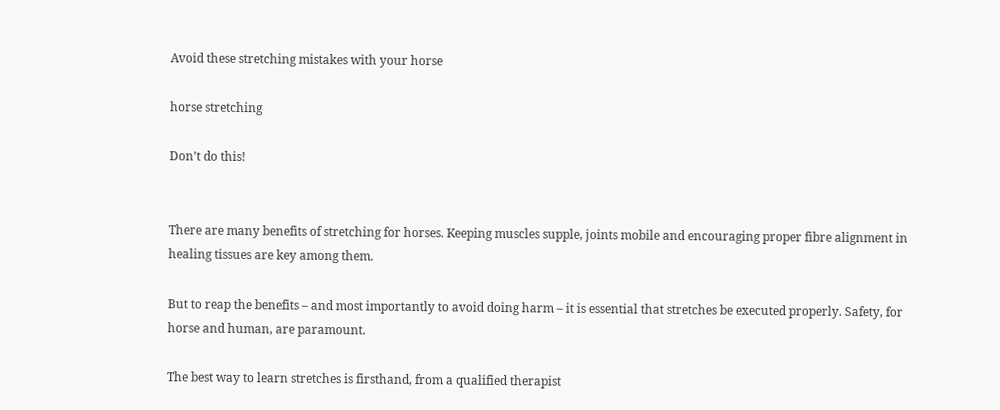Avoid these stretching mistakes with your horse

horse stretching

Don’t do this!


There are many benefits of stretching for horses. Keeping muscles supple, joints mobile and encouraging proper fibre alignment in healing tissues are key among them.

But to reap the benefits – and most importantly to avoid doing harm – it is essential that stretches be executed properly. Safety, for horse and human, are paramount.

The best way to learn stretches is firsthand, from a qualified therapist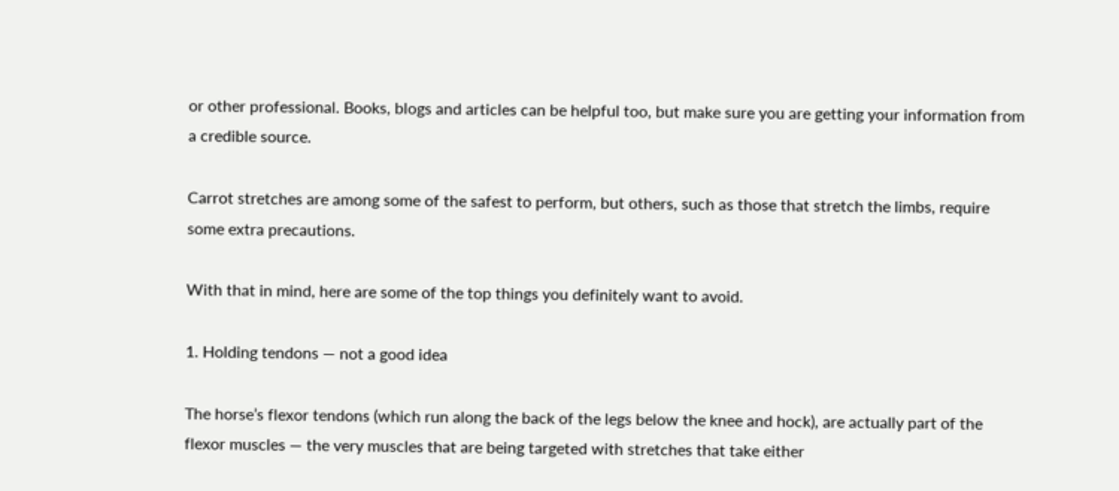or other professional. Books, blogs and articles can be helpful too, but make sure you are getting your information from a credible source.

Carrot stretches are among some of the safest to perform, but others, such as those that stretch the limbs, require some extra precautions.

With that in mind, here are some of the top things you definitely want to avoid.

1. Holding tendons — not a good idea

The horse’s flexor tendons (which run along the back of the legs below the knee and hock), are actually part of the flexor muscles — the very muscles that are being targeted with stretches that take either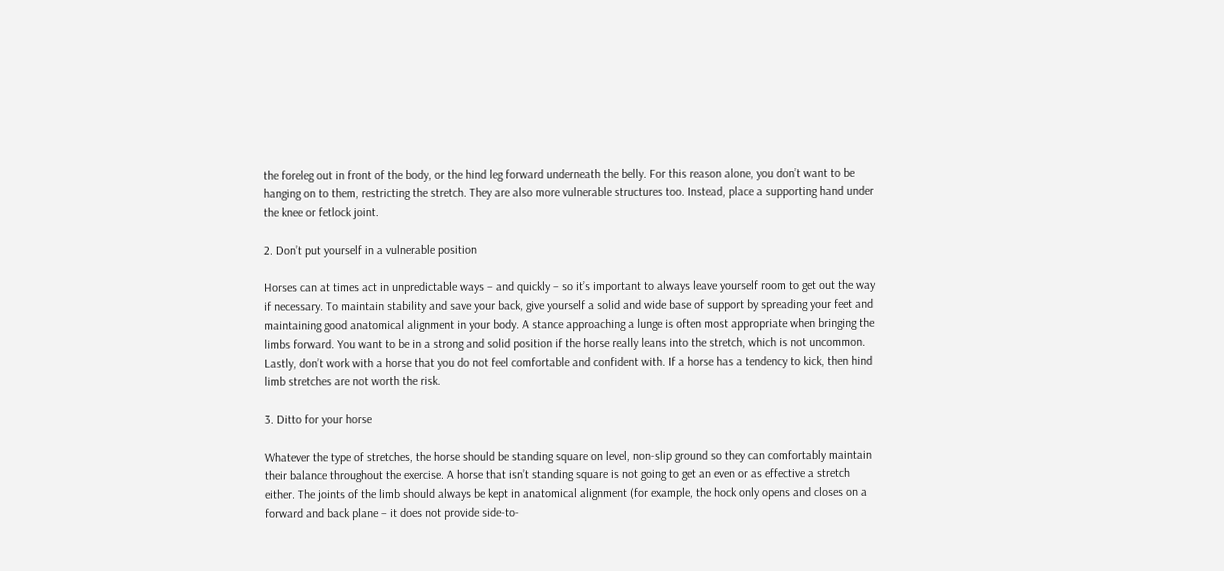the foreleg out in front of the body, or the hind leg forward underneath the belly. For this reason alone, you don’t want to be hanging on to them, restricting the stretch. They are also more vulnerable structures too. Instead, place a supporting hand under the knee or fetlock joint.

2. Don’t put yourself in a vulnerable position

Horses can at times act in unpredictable ways – and quickly – so it’s important to always leave yourself room to get out the way if necessary. To maintain stability and save your back, give yourself a solid and wide base of support by spreading your feet and maintaining good anatomical alignment in your body. A stance approaching a lunge is often most appropriate when bringing the limbs forward. You want to be in a strong and solid position if the horse really leans into the stretch, which is not uncommon. Lastly, don’t work with a horse that you do not feel comfortable and confident with. If a horse has a tendency to kick, then hind limb stretches are not worth the risk.

3. Ditto for your horse

Whatever the type of stretches, the horse should be standing square on level, non-slip ground so they can comfortably maintain their balance throughout the exercise. A horse that isn’t standing square is not going to get an even or as effective a stretch either. The joints of the limb should always be kept in anatomical alignment (for example, the hock only opens and closes on a forward and back plane – it does not provide side-to-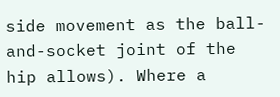side movement as the ball-and-socket joint of the hip allows). Where a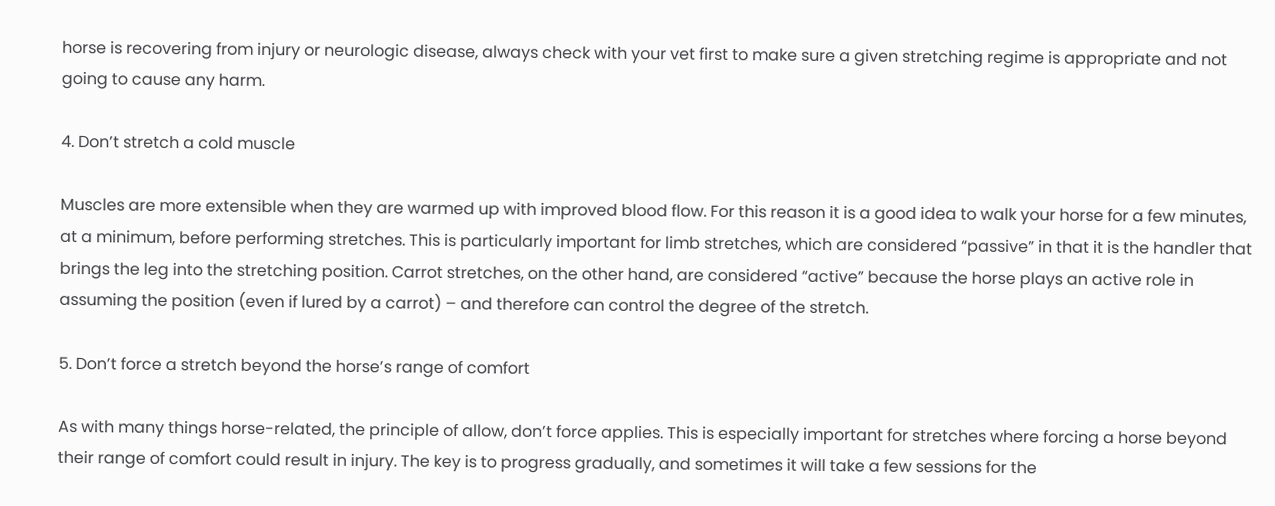horse is recovering from injury or neurologic disease, always check with your vet first to make sure a given stretching regime is appropriate and not going to cause any harm.

4. Don’t stretch a cold muscle

Muscles are more extensible when they are warmed up with improved blood flow. For this reason it is a good idea to walk your horse for a few minutes, at a minimum, before performing stretches. This is particularly important for limb stretches, which are considered “passive” in that it is the handler that brings the leg into the stretching position. Carrot stretches, on the other hand, are considered “active” because the horse plays an active role in assuming the position (even if lured by a carrot) – and therefore can control the degree of the stretch.

5. Don’t force a stretch beyond the horse’s range of comfort

As with many things horse-related, the principle of allow, don’t force applies. This is especially important for stretches where forcing a horse beyond their range of comfort could result in injury. The key is to progress gradually, and sometimes it will take a few sessions for the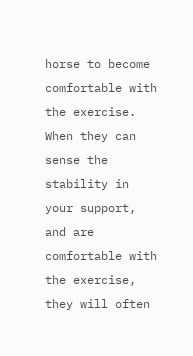horse to become comfortable with the exercise. When they can sense the stability in your support, and are comfortable with the exercise, they will often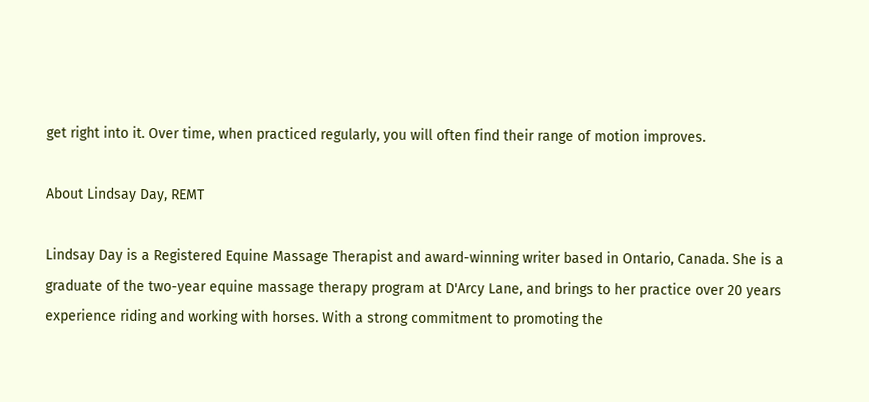get right into it. Over time, when practiced regularly, you will often find their range of motion improves.

About Lindsay Day, REMT

Lindsay Day is a Registered Equine Massage Therapist and award-winning writer based in Ontario, Canada. She is a graduate of the two-year equine massage therapy program at D'Arcy Lane, and brings to her practice over 20 years experience riding and working with horses. With a strong commitment to promoting the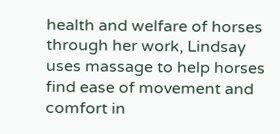health and welfare of horses through her work, Lindsay uses massage to help horses find ease of movement and comfort in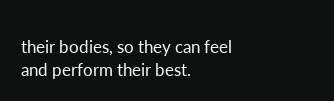their bodies, so they can feel and perform their best.